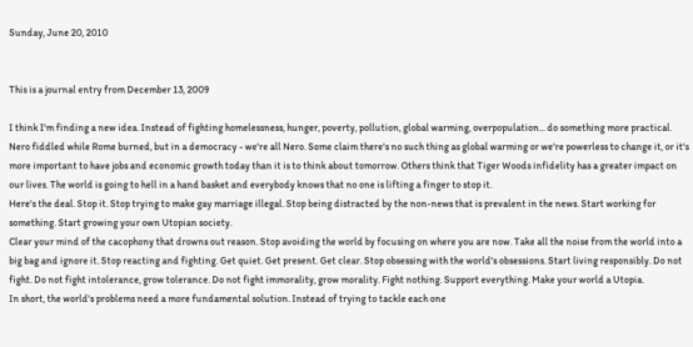Sunday, June 20, 2010


This is a journal entry from December 13, 2009

I think I'm finding a new idea. Instead of fighting homelessness, hunger, poverty, pollution, global warming, overpopulation... do something more practical.
Nero fiddled while Rome burned, but in a democracy - we're all Nero. Some claim there's no such thing as global warming or we're powerless to change it, or it's more important to have jobs and economic growth today than it is to think about tomorrow. Others think that Tiger Woods infidelity has a greater impact on our lives. The world is going to hell in a hand basket and everybody knows that no one is lifting a finger to stop it.
Here's the deal. Stop it. Stop trying to make gay marriage illegal. Stop being distracted by the non-news that is prevalent in the news. Start working for something. Start growing your own Utopian society.
Clear your mind of the cacophony that drowns out reason. Stop avoiding the world by focusing on where you are now. Take all the noise from the world into a big bag and ignore it. Stop reacting and fighting. Get quiet. Get present. Get clear. Stop obsessing with the world's obsessions. Start living responsibly. Do not fight. Do not fight intolerance, grow tolerance. Do not fight immorality, grow morality. Fight nothing. Support everything. Make your world a Utopia.
In short, the world's problems need a more fundamental solution. Instead of trying to tackle each one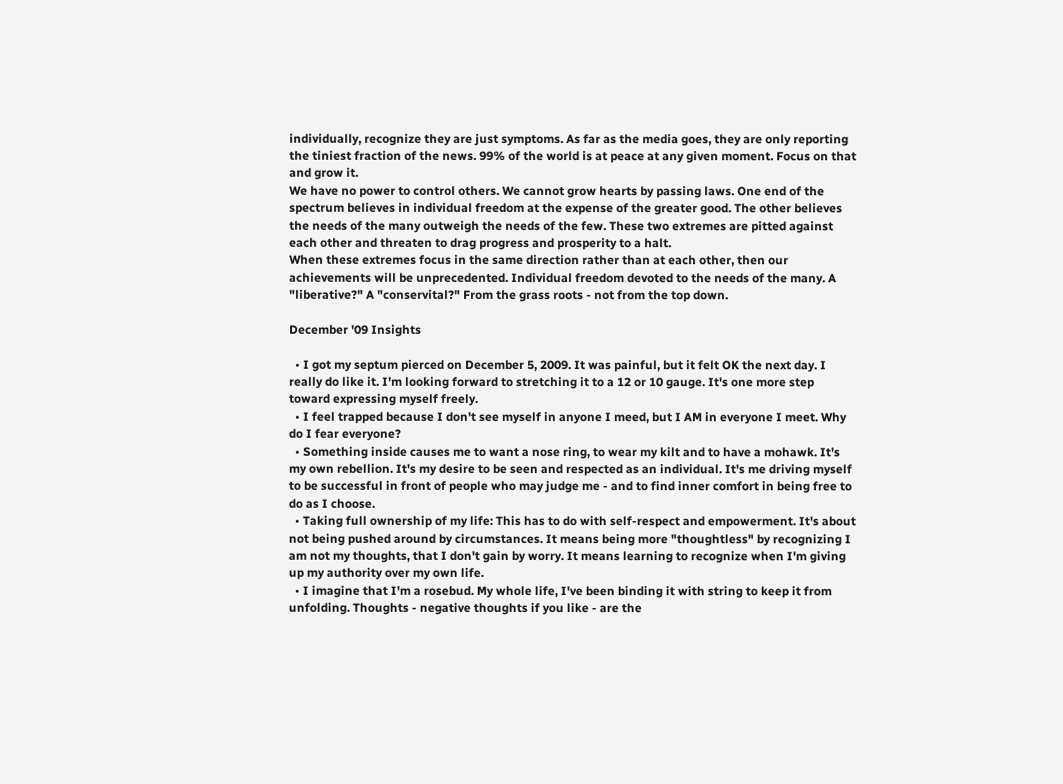individually, recognize they are just symptoms. As far as the media goes, they are only reporting the tiniest fraction of the news. 99% of the world is at peace at any given moment. Focus on that and grow it.
We have no power to control others. We cannot grow hearts by passing laws. One end of the spectrum believes in individual freedom at the expense of the greater good. The other believes the needs of the many outweigh the needs of the few. These two extremes are pitted against each other and threaten to drag progress and prosperity to a halt.
When these extremes focus in the same direction rather than at each other, then our achievements will be unprecedented. Individual freedom devoted to the needs of the many. A "liberative?" A "conservital?" From the grass roots - not from the top down.

December '09 Insights

  • I got my septum pierced on December 5, 2009. It was painful, but it felt OK the next day. I really do like it. I'm looking forward to stretching it to a 12 or 10 gauge. It's one more step toward expressing myself freely.
  • I feel trapped because I don't see myself in anyone I meed, but I AM in everyone I meet. Why do I fear everyone?
  • Something inside causes me to want a nose ring, to wear my kilt and to have a mohawk. It's my own rebellion. It's my desire to be seen and respected as an individual. It's me driving myself to be successful in front of people who may judge me - and to find inner comfort in being free to do as I choose.
  • Taking full ownership of my life: This has to do with self-respect and empowerment. It's about not being pushed around by circumstances. It means being more "thoughtless" by recognizing I am not my thoughts, that I don't gain by worry. It means learning to recognize when I'm giving up my authority over my own life.
  • I imagine that I'm a rosebud. My whole life, I've been binding it with string to keep it from unfolding. Thoughts - negative thoughts if you like - are the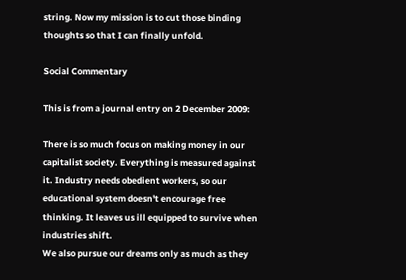string. Now my mission is to cut those binding thoughts so that I can finally unfold.

Social Commentary

This is from a journal entry on 2 December 2009:

There is so much focus on making money in our capitalist society. Everything is measured against it. Industry needs obedient workers, so our educational system doesn't encourage free thinking. It leaves us ill equipped to survive when industries shift.
We also pursue our dreams only as much as they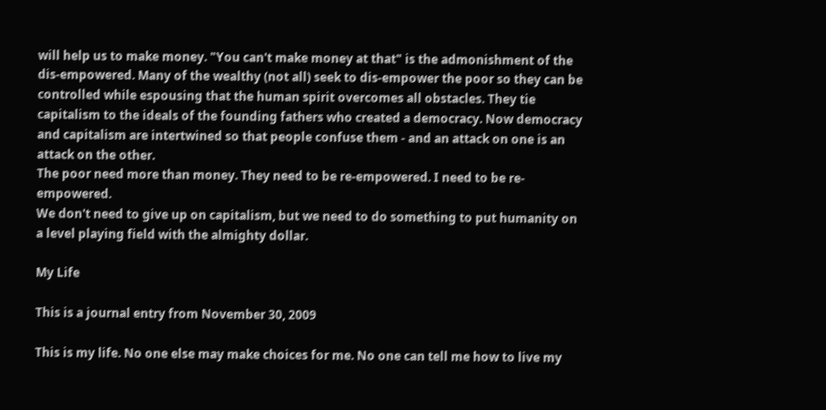will help us to make money. "You can't make money at that" is the admonishment of the dis-empowered. Many of the wealthy (not all) seek to dis-empower the poor so they can be controlled while espousing that the human spirit overcomes all obstacles. They tie capitalism to the ideals of the founding fathers who created a democracy. Now democracy and capitalism are intertwined so that people confuse them - and an attack on one is an attack on the other.
The poor need more than money. They need to be re-empowered. I need to be re-empowered.
We don't need to give up on capitalism, but we need to do something to put humanity on a level playing field with the almighty dollar.

My Life

This is a journal entry from November 30, 2009

This is my life. No one else may make choices for me. No one can tell me how to live my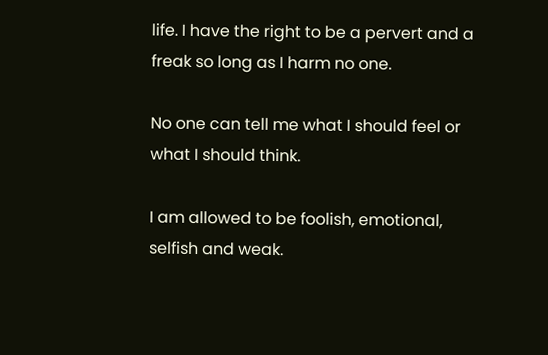life. I have the right to be a pervert and a freak so long as I harm no one.

No one can tell me what I should feel or what I should think.

I am allowed to be foolish, emotional, selfish and weak.